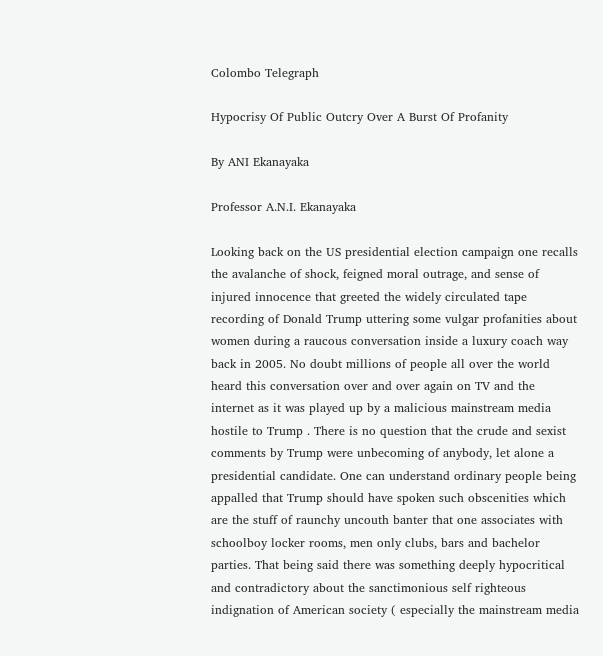Colombo Telegraph

Hypocrisy Of Public Outcry Over A Burst Of Profanity

By ANI Ekanayaka

Professor A.N.I. Ekanayaka

Looking back on the US presidential election campaign one recalls the avalanche of shock, feigned moral outrage, and sense of injured innocence that greeted the widely circulated tape recording of Donald Trump uttering some vulgar profanities about women during a raucous conversation inside a luxury coach way back in 2005. No doubt millions of people all over the world heard this conversation over and over again on TV and the internet as it was played up by a malicious mainstream media hostile to Trump . There is no question that the crude and sexist comments by Trump were unbecoming of anybody, let alone a presidential candidate. One can understand ordinary people being appalled that Trump should have spoken such obscenities which are the stuff of raunchy uncouth banter that one associates with schoolboy locker rooms, men only clubs, bars and bachelor parties. That being said there was something deeply hypocritical and contradictory about the sanctimonious self righteous indignation of American society ( especially the mainstream media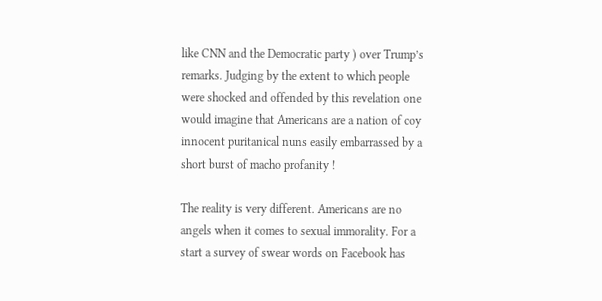like CNN and the Democratic party ) over Trump’s remarks. Judging by the extent to which people were shocked and offended by this revelation one would imagine that Americans are a nation of coy innocent puritanical nuns easily embarrassed by a short burst of macho profanity !

The reality is very different. Americans are no angels when it comes to sexual immorality. For a start a survey of swear words on Facebook has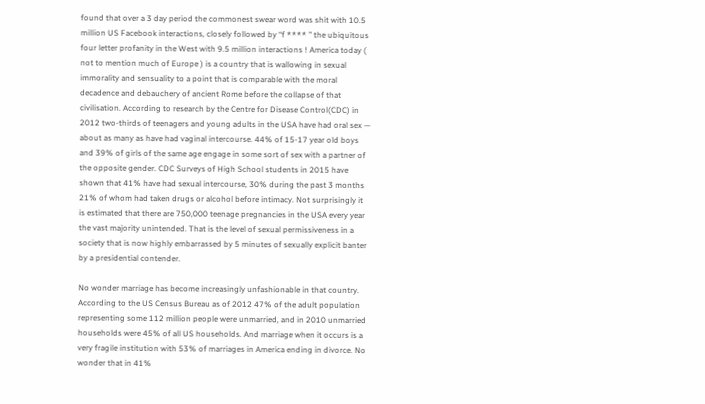found that over a 3 day period the commonest swear word was shit with 10.5 million US Facebook interactions, closely followed by “f **** ” the ubiquitous four letter profanity in the West with 9.5 million interactions ! America today ( not to mention much of Europe ) is a country that is wallowing in sexual immorality and sensuality to a point that is comparable with the moral decadence and debauchery of ancient Rome before the collapse of that civilisation. According to research by the Centre for Disease Control(CDC) in 2012 two-thirds of teenagers and young adults in the USA have had oral sex — about as many as have had vaginal intercourse. 44% of 15-17 year old boys and 39% of girls of the same age engage in some sort of sex with a partner of the opposite gender. CDC Surveys of High School students in 2015 have shown that 41% have had sexual intercourse, 30% during the past 3 months 21% of whom had taken drugs or alcohol before intimacy. Not surprisingly it is estimated that there are 750,000 teenage pregnancies in the USA every year the vast majority unintended. That is the level of sexual permissiveness in a society that is now highly embarrassed by 5 minutes of sexually explicit banter by a presidential contender.

No wonder marriage has become increasingly unfashionable in that country. According to the US Census Bureau as of 2012 47% of the adult population representing some 112 million people were unmarried, and in 2010 unmarried households were 45% of all US households. And marriage when it occurs is a very fragile institution with 53% of marriages in America ending in divorce. No wonder that in 41%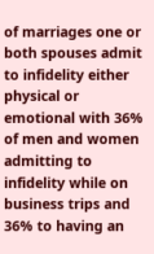of marriages one or both spouses admit to infidelity either physical or emotional with 36% of men and women admitting to infidelity while on business trips and 36% to having an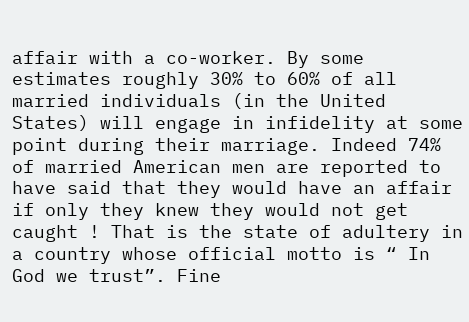affair with a co-worker. By some estimates roughly 30% to 60% of all married individuals (in the United States) will engage in infidelity at some point during their marriage. Indeed 74% of married American men are reported to have said that they would have an affair if only they knew they would not get caught ! That is the state of adultery in a country whose official motto is “ In God we trust”. Fine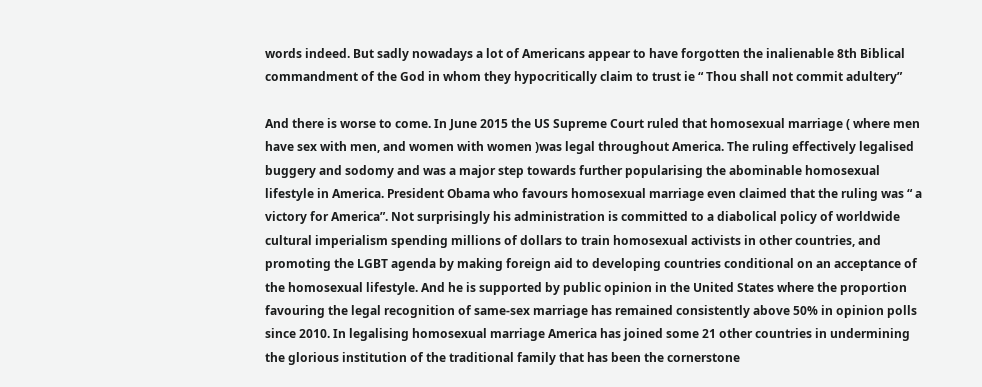words indeed. But sadly nowadays a lot of Americans appear to have forgotten the inalienable 8th Biblical commandment of the God in whom they hypocritically claim to trust ie “ Thou shall not commit adultery”

And there is worse to come. In June 2015 the US Supreme Court ruled that homosexual marriage ( where men have sex with men, and women with women )was legal throughout America. The ruling effectively legalised buggery and sodomy and was a major step towards further popularising the abominable homosexual lifestyle in America. President Obama who favours homosexual marriage even claimed that the ruling was “ a victory for America”. Not surprisingly his administration is committed to a diabolical policy of worldwide cultural imperialism spending millions of dollars to train homosexual activists in other countries, and promoting the LGBT agenda by making foreign aid to developing countries conditional on an acceptance of the homosexual lifestyle. And he is supported by public opinion in the United States where the proportion favouring the legal recognition of same-sex marriage has remained consistently above 50% in opinion polls since 2010. In legalising homosexual marriage America has joined some 21 other countries in undermining the glorious institution of the traditional family that has been the cornerstone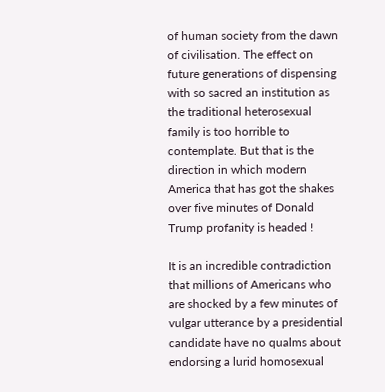of human society from the dawn of civilisation. The effect on future generations of dispensing with so sacred an institution as the traditional heterosexual family is too horrible to contemplate. But that is the direction in which modern America that has got the shakes over five minutes of Donald Trump profanity is headed !

It is an incredible contradiction that millions of Americans who are shocked by a few minutes of vulgar utterance by a presidential candidate have no qualms about endorsing a lurid homosexual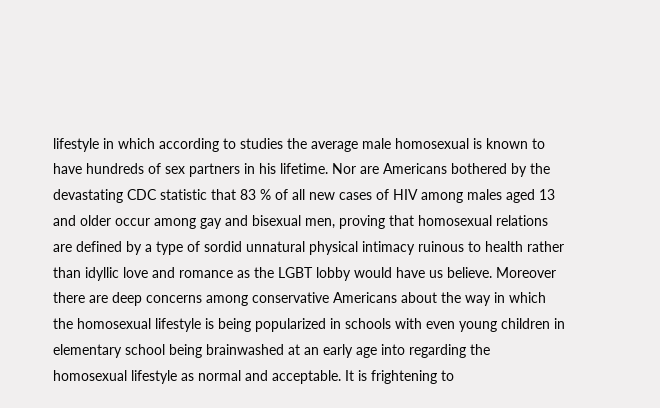lifestyle in which according to studies the average male homosexual is known to have hundreds of sex partners in his lifetime. Nor are Americans bothered by the devastating CDC statistic that 83 % of all new cases of HIV among males aged 13 and older occur among gay and bisexual men, proving that homosexual relations are defined by a type of sordid unnatural physical intimacy ruinous to health rather than idyllic love and romance as the LGBT lobby would have us believe. Moreover there are deep concerns among conservative Americans about the way in which the homosexual lifestyle is being popularized in schools with even young children in elementary school being brainwashed at an early age into regarding the homosexual lifestyle as normal and acceptable. It is frightening to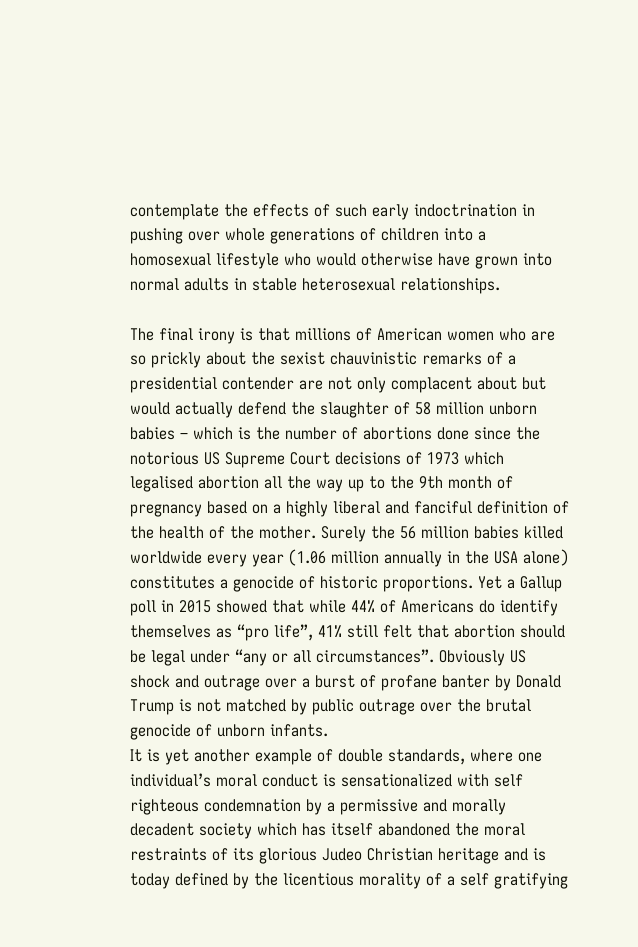contemplate the effects of such early indoctrination in pushing over whole generations of children into a homosexual lifestyle who would otherwise have grown into normal adults in stable heterosexual relationships.

The final irony is that millions of American women who are so prickly about the sexist chauvinistic remarks of a presidential contender are not only complacent about but would actually defend the slaughter of 58 million unborn babies – which is the number of abortions done since the notorious US Supreme Court decisions of 1973 which legalised abortion all the way up to the 9th month of pregnancy based on a highly liberal and fanciful definition of the health of the mother. Surely the 56 million babies killed worldwide every year (1.06 million annually in the USA alone) constitutes a genocide of historic proportions. Yet a Gallup poll in 2015 showed that while 44% of Americans do identify themselves as “pro life”, 41% still felt that abortion should be legal under “any or all circumstances”. Obviously US shock and outrage over a burst of profane banter by Donald Trump is not matched by public outrage over the brutal genocide of unborn infants.
It is yet another example of double standards, where one individual’s moral conduct is sensationalized with self righteous condemnation by a permissive and morally decadent society which has itself abandoned the moral restraints of its glorious Judeo Christian heritage and is today defined by the licentious morality of a self gratifying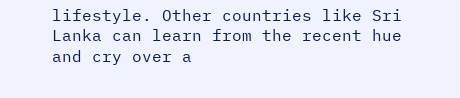lifestyle. Other countries like Sri Lanka can learn from the recent hue and cry over a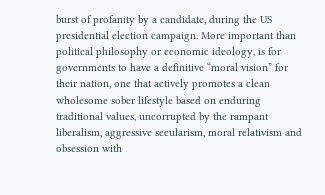burst of profanity by a candidate, during the US presidential election campaign. More important than political philosophy or economic ideology, is for governments to have a definitive “moral vision” for their nation, one that actively promotes a clean wholesome sober lifestyle based on enduring traditional values, uncorrupted by the rampant liberalism, aggressive secularism, moral relativism and obsession with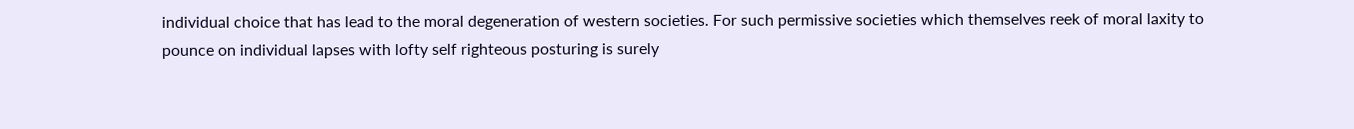individual choice that has lead to the moral degeneration of western societies. For such permissive societies which themselves reek of moral laxity to pounce on individual lapses with lofty self righteous posturing is surely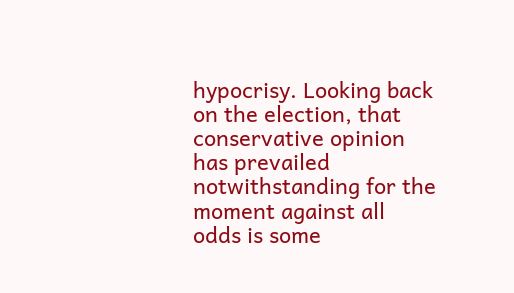hypocrisy. Looking back on the election, that conservative opinion has prevailed notwithstanding for the moment against all odds is some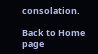consolation.

Back to Home page